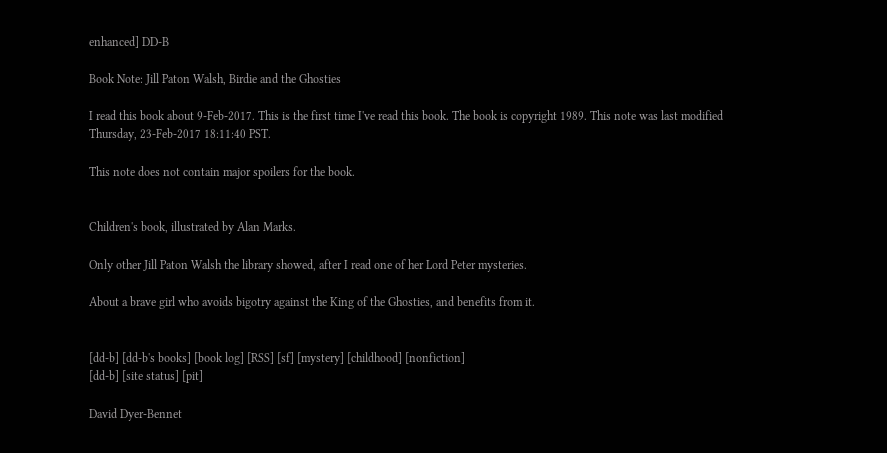enhanced] DD-B

Book Note: Jill Paton Walsh, Birdie and the Ghosties

I read this book about 9-Feb-2017. This is the first time I've read this book. The book is copyright 1989. This note was last modified Thursday, 23-Feb-2017 18:11:40 PST.

This note does not contain major spoilers for the book.


Children's book, illustrated by Alan Marks.

Only other Jill Paton Walsh the library showed, after I read one of her Lord Peter mysteries.

About a brave girl who avoids bigotry against the King of the Ghosties, and benefits from it.


[dd-b] [dd-b's books] [book log] [RSS] [sf] [mystery] [childhood] [nonfiction]
[dd-b] [site status] [pit]

David Dyer-Bennet